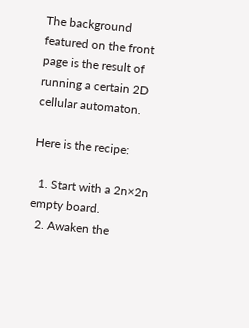The background featured on the front page is the result of running a certain 2D cellular automaton.

Here is the recipe:

  1. Start with a 2n×2n empty board.
  2. Awaken the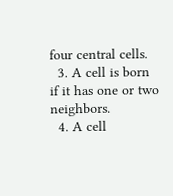four central cells.
  3. A cell is born if it has one or two neighbors.
  4. A cell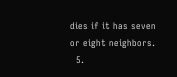dies if it has seven or eight neighbors.
  5.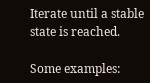Iterate until a stable state is reached.

Some examples: